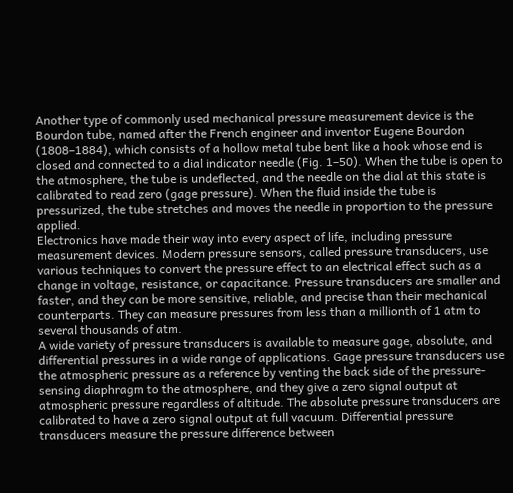Another type of commonly used mechanical pressure measurement device is the Bourdon tube, named after the French engineer and inventor Eugene Bourdon (1808–1884), which consists of a hollow metal tube bent like a hook whose end is closed and connected to a dial indicator needle (Fig. 1–50). When the tube is open to the atmosphere, the tube is undeflected, and the needle on the dial at this state is calibrated to read zero (gage pressure). When the fluid inside the tube is pressurized, the tube stretches and moves the needle in proportion to the pressure applied.
Electronics have made their way into every aspect of life, including pressure measurement devices. Modern pressure sensors, called pressure transducers, use various techniques to convert the pressure effect to an electrical effect such as a change in voltage, resistance, or capacitance. Pressure transducers are smaller and faster, and they can be more sensitive, reliable, and precise than their mechanical counterparts. They can measure pressures from less than a millionth of 1 atm to several thousands of atm.
A wide variety of pressure transducers is available to measure gage, absolute, and differential pressures in a wide range of applications. Gage pressure transducers use the atmospheric pressure as a reference by venting the back side of the pressure-sensing diaphragm to the atmosphere, and they give a zero signal output at atmospheric pressure regardless of altitude. The absolute pressure transducers are calibrated to have a zero signal output at full vacuum. Differential pressure transducers measure the pressure difference between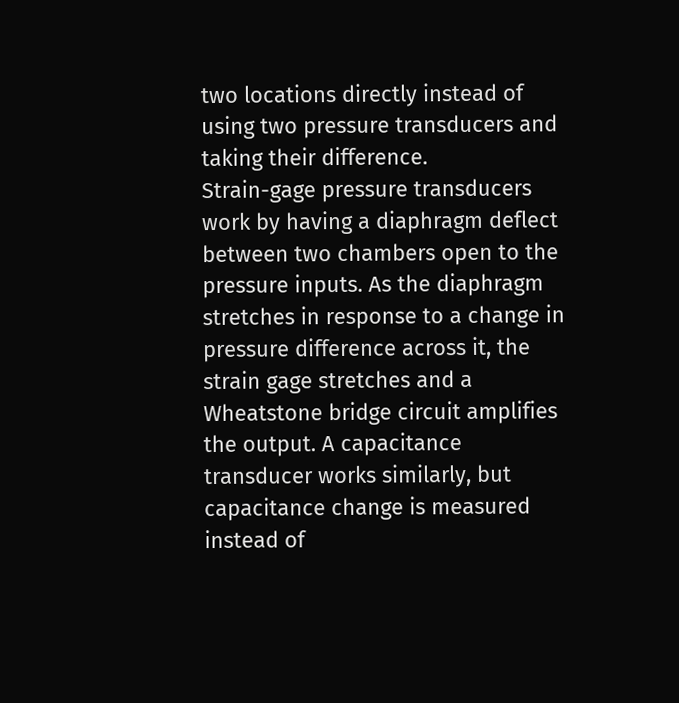two locations directly instead of using two pressure transducers and taking their difference.
Strain-gage pressure transducers work by having a diaphragm deflect between two chambers open to the pressure inputs. As the diaphragm stretches in response to a change in pressure difference across it, the strain gage stretches and a Wheatstone bridge circuit amplifies the output. A capacitance transducer works similarly, but capacitance change is measured instead of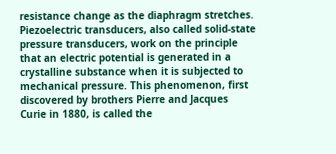resistance change as the diaphragm stretches.
Piezoelectric transducers, also called solid-state pressure transducers, work on the principle that an electric potential is generated in a crystalline substance when it is subjected to mechanical pressure. This phenomenon, first discovered by brothers Pierre and Jacques Curie in 1880, is called the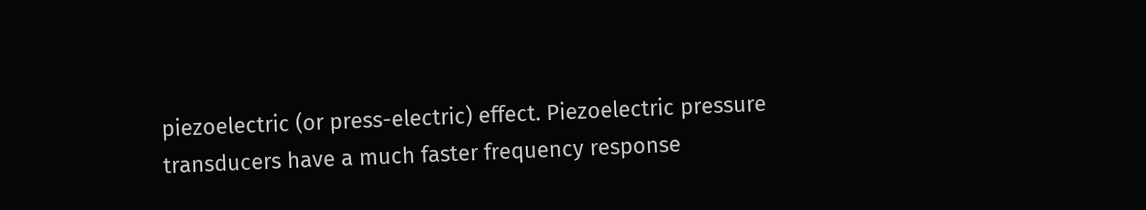piezoelectric (or press-electric) effect. Piezoelectric pressure transducers have a much faster frequency response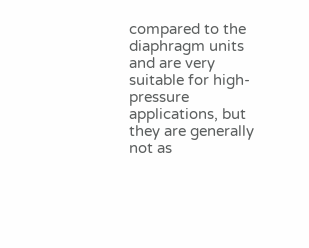compared to the diaphragm units and are very suitable for high-pressure applications, but they are generally not as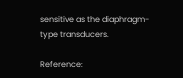sensitive as the diaphragm-type transducers.

Reference: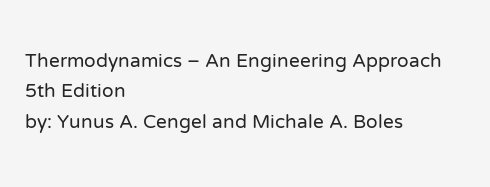Thermodynamics – An Engineering Approach
5th Edition
by: Yunus A. Cengel and Michale A. Boles